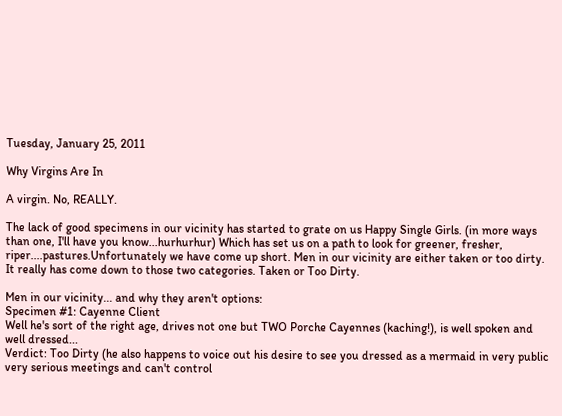Tuesday, January 25, 2011

Why Virgins Are In

A virgin. No, REALLY.

The lack of good specimens in our vicinity has started to grate on us Happy Single Girls. (in more ways than one, I'll have you know...hurhurhur) Which has set us on a path to look for greener, fresher, riper....pastures.Unfortunately we have come up short. Men in our vicinity are either taken or too dirty. It really has come down to those two categories. Taken or Too Dirty.

Men in our vicinity... and why they aren't options:
Specimen #1: Cayenne Client
Well he's sort of the right age, drives not one but TWO Porche Cayennes (kaching!), is well spoken and well dressed...
Verdict: Too Dirty (he also happens to voice out his desire to see you dressed as a mermaid in very public very serious meetings and can't control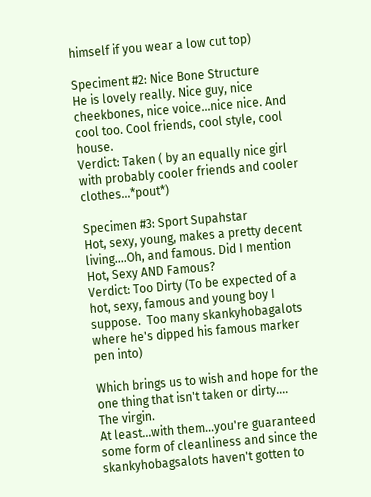himself if you wear a low cut top)

Speciment #2: Nice Bone Structure
He is lovely really. Nice guy, nice cheekbones, nice voice...nice nice. And cool too. Cool friends, cool style, cool house.
Verdict: Taken ( by an equally nice girl with probably cooler friends and cooler clothes...*pout*)

Specimen #3: Sport Supahstar
Hot, sexy, young, makes a pretty decent living....Oh, and famous. Did I mention Hot, Sexy AND Famous?
Verdict: Too Dirty (To be expected of a hot, sexy, famous and young boy I suppose.  Too many skankyhobagalots where he's dipped his famous marker pen into)

Which brings us to wish and hope for the one thing that isn't taken or dirty....
The virgin.
At least...with them...you're guaranteed some form of cleanliness and since the skankyhobagsalots haven't gotten to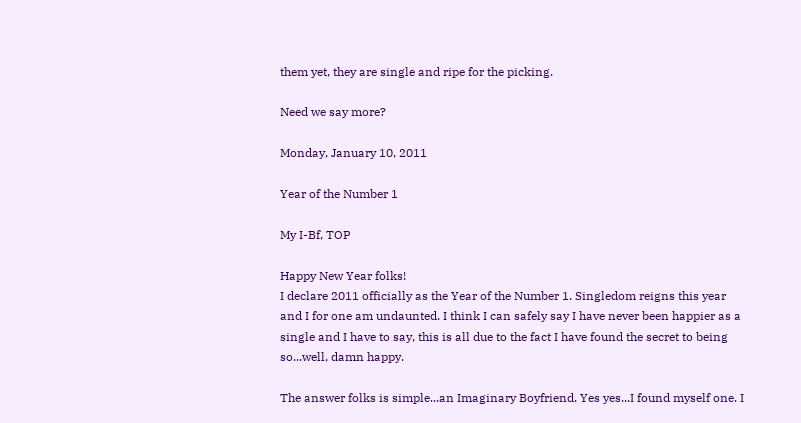them yet, they are single and ripe for the picking.

Need we say more?

Monday, January 10, 2011

Year of the Number 1

My I-Bf, TOP

Happy New Year folks!
I declare 2011 officially as the Year of the Number 1. Singledom reigns this year and I for one am undaunted. I think I can safely say I have never been happier as a single and I have to say, this is all due to the fact I have found the secret to being so...well, damn happy.

The answer folks is simple...an Imaginary Boyfriend. Yes yes...I found myself one. I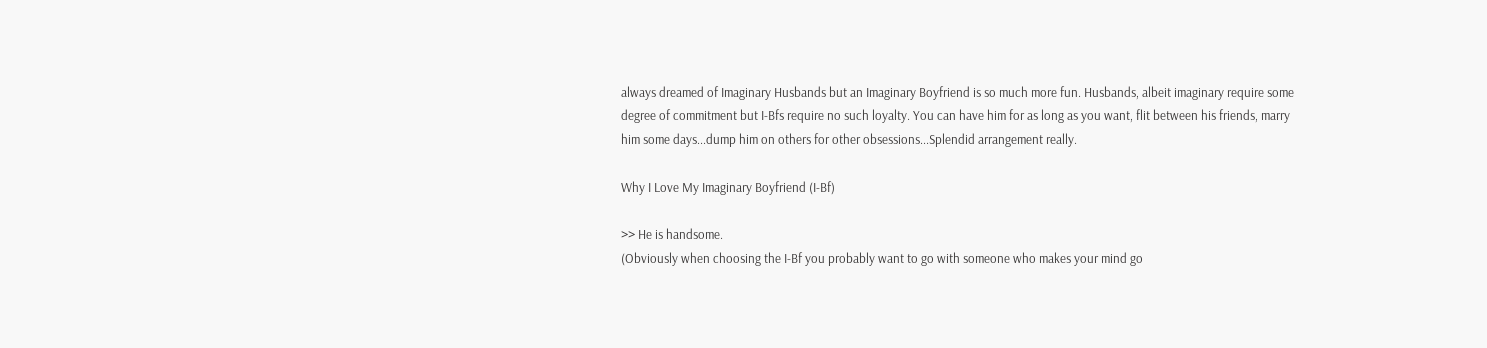always dreamed of Imaginary Husbands but an Imaginary Boyfriend is so much more fun. Husbands, albeit imaginary require some degree of commitment but I-Bfs require no such loyalty. You can have him for as long as you want, flit between his friends, marry him some days...dump him on others for other obsessions...Splendid arrangement really.

Why I Love My Imaginary Boyfriend (I-Bf)

>> He is handsome.
(Obviously when choosing the I-Bf you probably want to go with someone who makes your mind go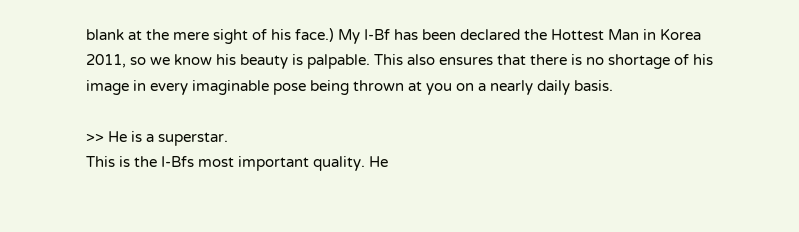blank at the mere sight of his face.) My I-Bf has been declared the Hottest Man in Korea 2011, so we know his beauty is palpable. This also ensures that there is no shortage of his image in every imaginable pose being thrown at you on a nearly daily basis.

>> He is a superstar.
This is the I-Bfs most important quality. He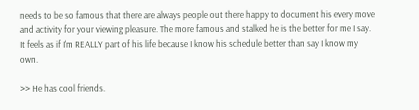needs to be so famous that there are always people out there happy to document his every move and activity for your viewing pleasure. The more famous and stalked he is the better for me I say. It feels as if I'm REALLY part of his life because I know his schedule better than say I know my own.

>> He has cool friends.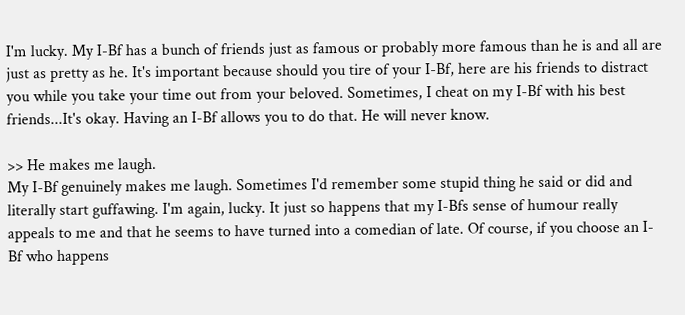I'm lucky. My I-Bf has a bunch of friends just as famous or probably more famous than he is and all are just as pretty as he. It's important because should you tire of your I-Bf, here are his friends to distract you while you take your time out from your beloved. Sometimes, I cheat on my I-Bf with his best friends...It's okay. Having an I-Bf allows you to do that. He will never know.

>> He makes me laugh.
My I-Bf genuinely makes me laugh. Sometimes I'd remember some stupid thing he said or did and literally start guffawing. I'm again, lucky. It just so happens that my I-Bfs sense of humour really appeals to me and that he seems to have turned into a comedian of late. Of course, if you choose an I-Bf who happens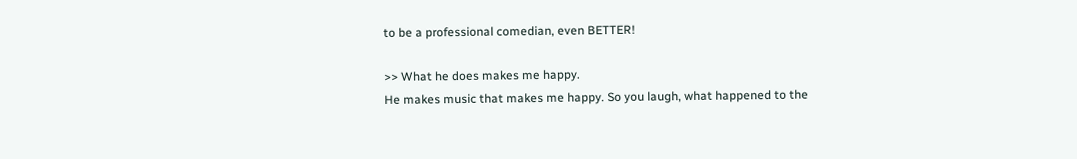to be a professional comedian, even BETTER!

>> What he does makes me happy.
He makes music that makes me happy. So you laugh, what happened to the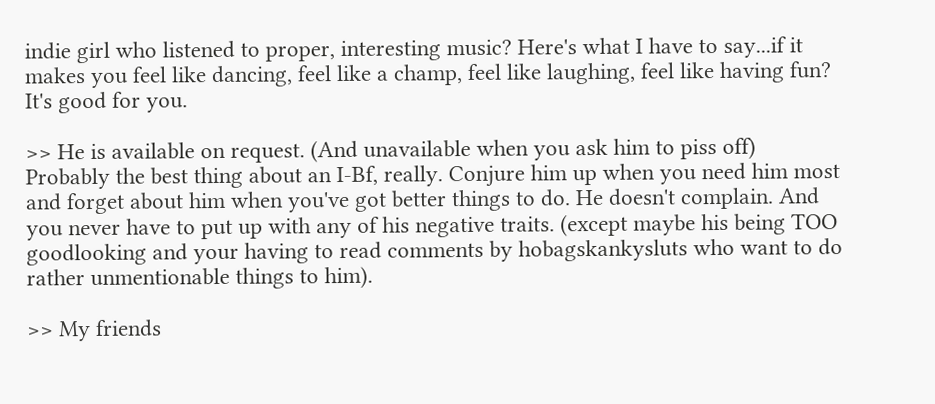indie girl who listened to proper, interesting music? Here's what I have to say...if it makes you feel like dancing, feel like a champ, feel like laughing, feel like having fun? It's good for you.

>> He is available on request. (And unavailable when you ask him to piss off)
Probably the best thing about an I-Bf, really. Conjure him up when you need him most and forget about him when you've got better things to do. He doesn't complain. And you never have to put up with any of his negative traits. (except maybe his being TOO goodlooking and your having to read comments by hobagskankysluts who want to do rather unmentionable things to him).

>> My friends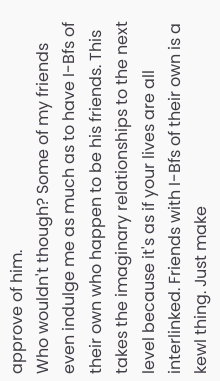approve of him.
Who wouldn't though? Some of my friends even indulge me as much as to have I-Bfs of their own who happen to be his friends. This takes the imaginary relationships to the next level because it's as if your lives are all interlinked. Friends with I-Bfs of their own is a kewl thing. Just make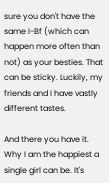sure you don't have the same I-Bf (which can happen more often than not) as your besties. That can be sticky. Luckily, my friends and I have vastly different tastes.

And there you have it. Why I am the happiest a single girl can be. It's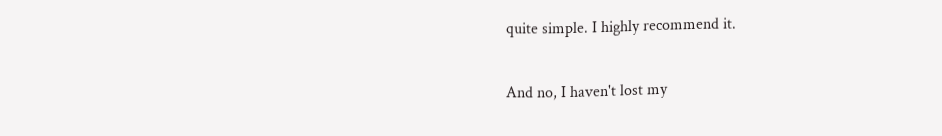quite simple. I highly recommend it.

And no, I haven't lost my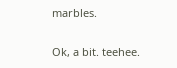marbles.

Ok, a bit. teehee.